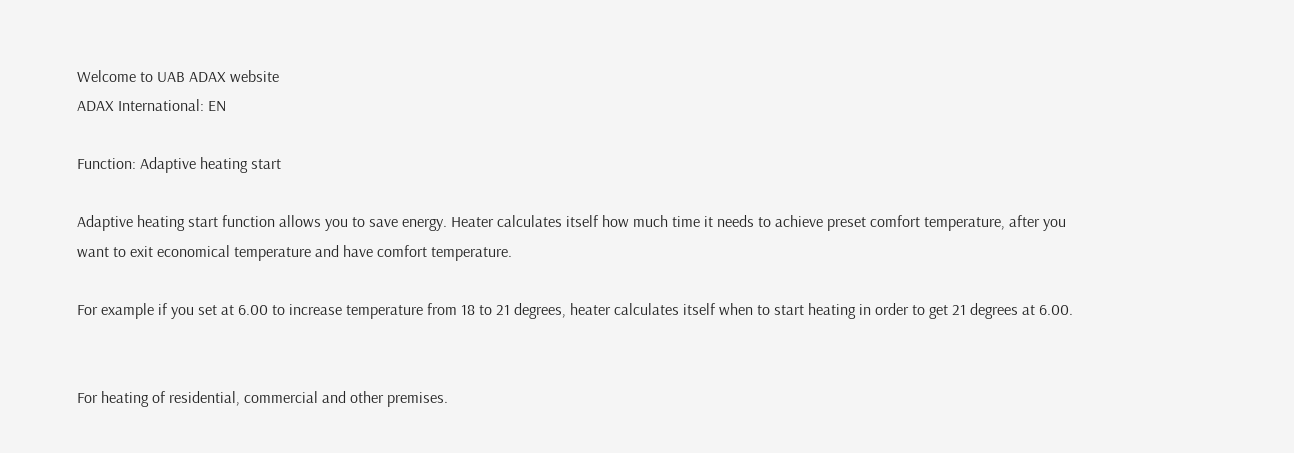Welcome to UAB ADAX website
ADAX International: EN

Function: Adaptive heating start

Adaptive heating start function allows you to save energy. Heater calculates itself how much time it needs to achieve preset comfort temperature, after you want to exit economical temperature and have comfort temperature.

For example if you set at 6.00 to increase temperature from 18 to 21 degrees, heater calculates itself when to start heating in order to get 21 degrees at 6.00.


For heating of residential, commercial and other premises.